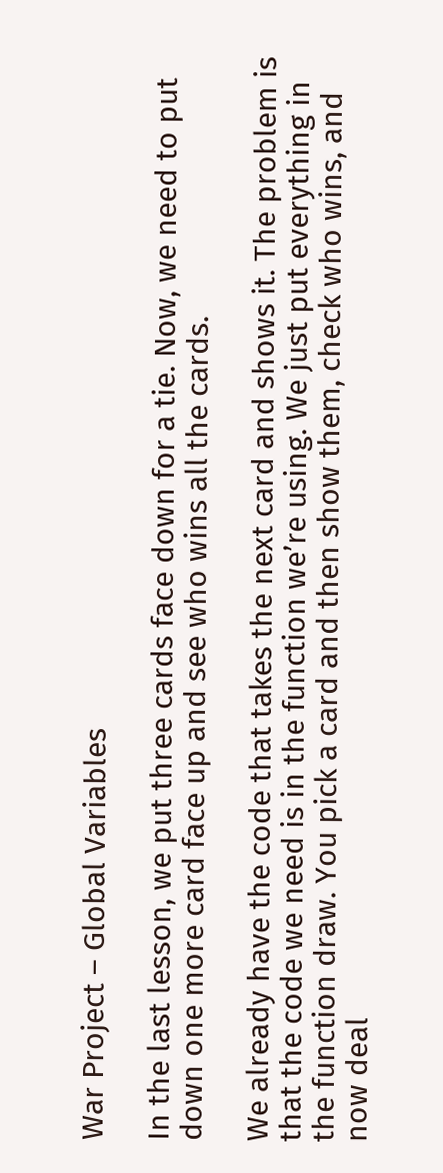War Project – Global Variables

In the last lesson, we put three cards face down for a tie. Now, we need to put down one more card face up and see who wins all the cards.

We already have the code that takes the next card and shows it. The problem is that the code we need is in the function we’re using. We just put everything in the function draw. You pick a card and then show them, check who wins, and now deal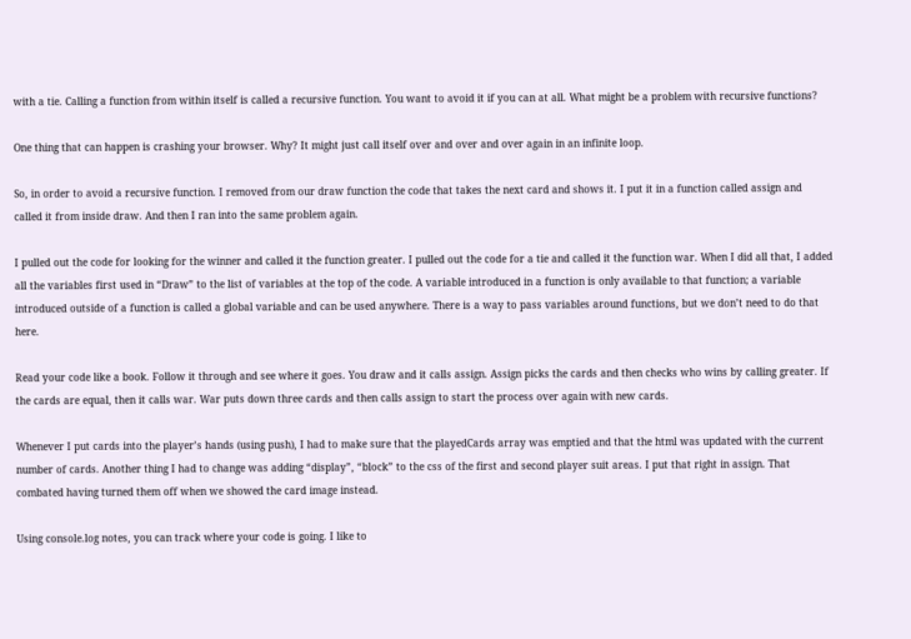with a tie. Calling a function from within itself is called a recursive function. You want to avoid it if you can at all. What might be a problem with recursive functions?

One thing that can happen is crashing your browser. Why? It might just call itself over and over and over again in an infinite loop.

So, in order to avoid a recursive function. I removed from our draw function the code that takes the next card and shows it. I put it in a function called assign and called it from inside draw. And then I ran into the same problem again.

I pulled out the code for looking for the winner and called it the function greater. I pulled out the code for a tie and called it the function war. When I did all that, I added all the variables first used in “Draw” to the list of variables at the top of the code. A variable introduced in a function is only available to that function; a variable introduced outside of a function is called a global variable and can be used anywhere. There is a way to pass variables around functions, but we don’t need to do that here.

Read your code like a book. Follow it through and see where it goes. You draw and it calls assign. Assign picks the cards and then checks who wins by calling greater. If the cards are equal, then it calls war. War puts down three cards and then calls assign to start the process over again with new cards.

Whenever I put cards into the player’s hands (using push), I had to make sure that the playedCards array was emptied and that the html was updated with the current number of cards. Another thing I had to change was adding “display”, “block” to the css of the first and second player suit areas. I put that right in assign. That combated having turned them off when we showed the card image instead.

Using console.log notes, you can track where your code is going. I like to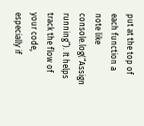put at the top of each function a note like console.log(“Assign running”). It helps track the flow of your code, especially if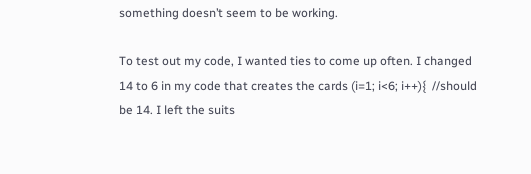something doesn’t seem to be working.

To test out my code, I wanted ties to come up often. I changed 14 to 6 in my code that creates the cards (i=1; i<6; i++){  //should be 14. I left the suits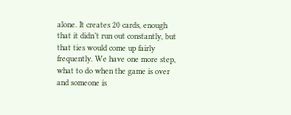alone. It creates 20 cards, enough that it didn’t run out constantly, but that ties would come up fairly frequently. We have one more step, what to do when the game is over and someone is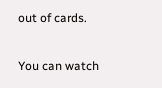out of cards.

You can watch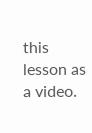this lesson as a video.